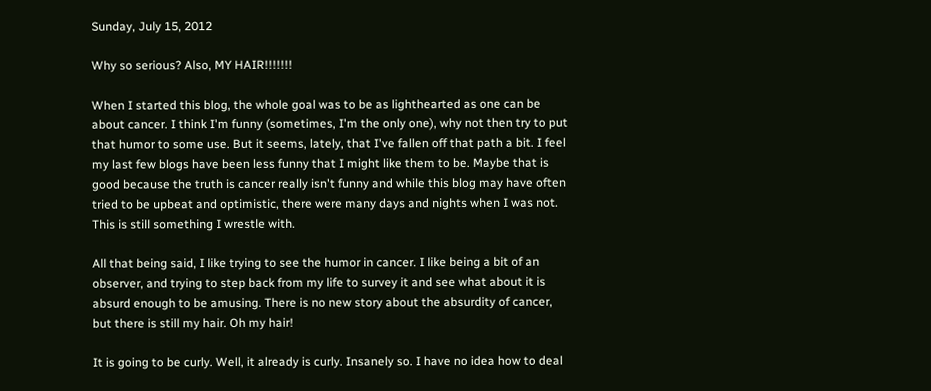Sunday, July 15, 2012

Why so serious? Also, MY HAIR!!!!!!!

When I started this blog, the whole goal was to be as lighthearted as one can be about cancer. I think I'm funny (sometimes, I'm the only one), why not then try to put that humor to some use. But it seems, lately, that I've fallen off that path a bit. I feel my last few blogs have been less funny that I might like them to be. Maybe that is good because the truth is cancer really isn't funny and while this blog may have often tried to be upbeat and optimistic, there were many days and nights when I was not. This is still something I wrestle with.

All that being said, I like trying to see the humor in cancer. I like being a bit of an observer, and trying to step back from my life to survey it and see what about it is absurd enough to be amusing. There is no new story about the absurdity of cancer, but there is still my hair. Oh my hair!

It is going to be curly. Well, it already is curly. Insanely so. I have no idea how to deal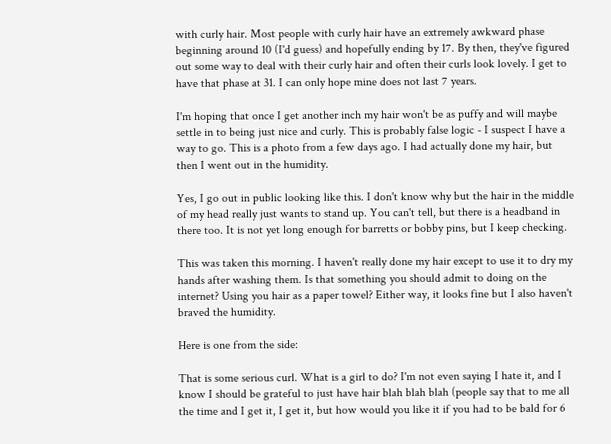with curly hair. Most people with curly hair have an extremely awkward phase beginning around 10 (I'd guess) and hopefully ending by 17. By then, they've figured out some way to deal with their curly hair and often their curls look lovely. I get to have that phase at 31. I can only hope mine does not last 7 years.

I'm hoping that once I get another inch my hair won't be as puffy and will maybe settle in to being just nice and curly. This is probably false logic - I suspect I have a way to go. This is a photo from a few days ago. I had actually done my hair, but then I went out in the humidity.

Yes, I go out in public looking like this. I don't know why but the hair in the middle of my head really just wants to stand up. You can't tell, but there is a headband in there too. It is not yet long enough for barretts or bobby pins, but I keep checking.

This was taken this morning. I haven't really done my hair except to use it to dry my hands after washing them. Is that something you should admit to doing on the internet? Using you hair as a paper towel? Either way, it looks fine but I also haven't braved the humidity.

Here is one from the side:

That is some serious curl. What is a girl to do? I'm not even saying I hate it, and I know I should be grateful to just have hair blah blah blah (people say that to me all the time and I get it, I get it, but how would you like it if you had to be bald for 6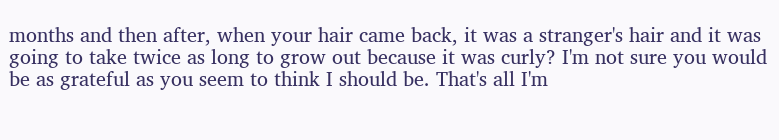months and then after, when your hair came back, it was a stranger's hair and it was going to take twice as long to grow out because it was curly? I'm not sure you would be as grateful as you seem to think I should be. That's all I'm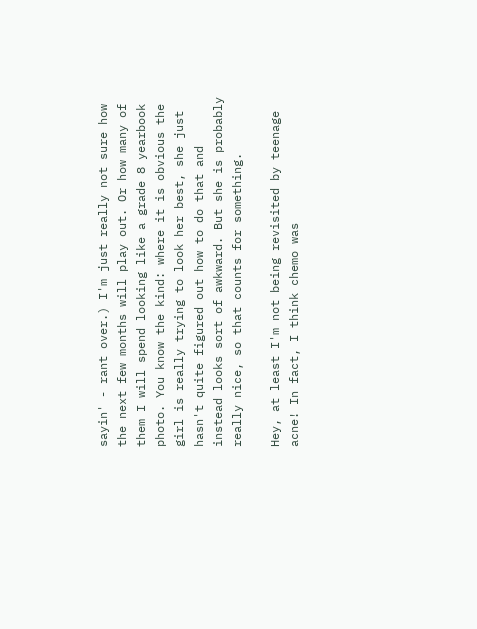sayin' - rant over.) I'm just really not sure how the next few months will play out. Or how many of them I will spend looking like a grade 8 yearbook photo. You know the kind: where it is obvious the girl is really trying to look her best, she just hasn't quite figured out how to do that and instead looks sort of awkward. But she is probably really nice, so that counts for something.

Hey, at least I'm not being revisited by teenage acne! In fact, I think chemo was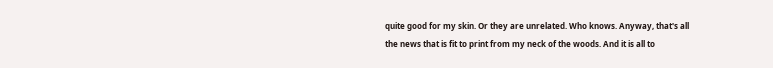quite good for my skin. Or they are unrelated. Who knows. Anyway, that's all the news that is fit to print from my neck of the woods. And it is all to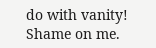do with vanity! Shame on me.